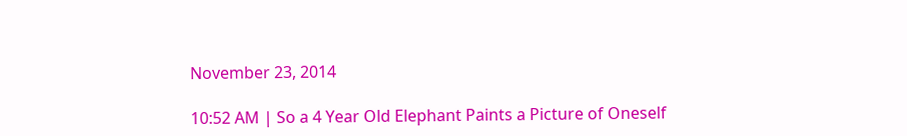November 23, 2014

10:52 AM | So a 4 Year Old Elephant Paints a Picture of Oneself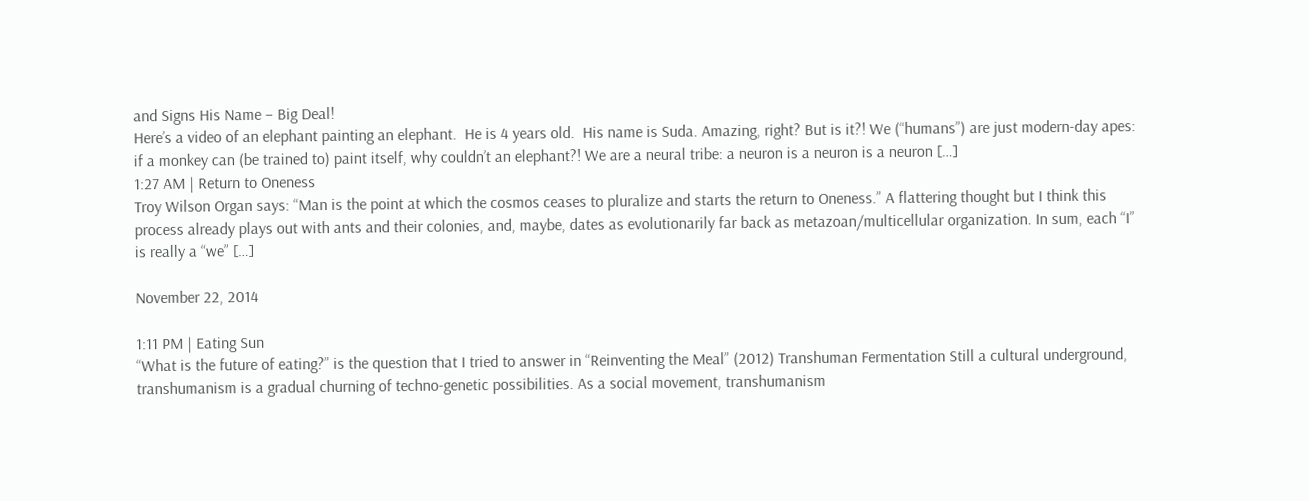and Signs His Name – Big Deal!
Here’s a video of an elephant painting an elephant.  He is 4 years old.  His name is Suda. Amazing, right? But is it?! We (“humans”) are just modern-day apes: if a monkey can (be trained to) paint itself, why couldn’t an elephant?! We are a neural tribe: a neuron is a neuron is a neuron […]
1:27 AM | Return to Oneness
Troy Wilson Organ says: “Man is the point at which the cosmos ceases to pluralize and starts the return to Oneness.” A flattering thought but I think this process already plays out with ants and their colonies, and, maybe, dates as evolutionarily far back as metazoan/multicellular organization. In sum, each “I” is really a “we” […]

November 22, 2014

1:11 PM | Eating Sun
“What is the future of eating?” is the question that I tried to answer in “Reinventing the Meal” (2012) Transhuman Fermentation Still a cultural underground, transhumanism is a gradual churning of techno-genetic possibilities. As a social movement, transhumanism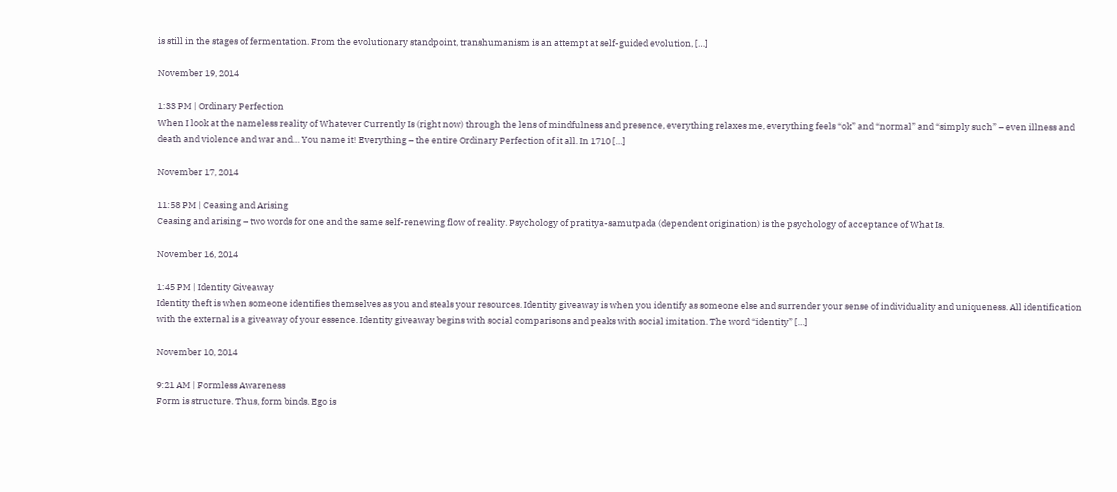is still in the stages of fermentation. From the evolutionary standpoint, transhumanism is an attempt at self-guided evolution, […]

November 19, 2014

1:33 PM | Ordinary Perfection
When I look at the nameless reality of Whatever Currently Is (right now) through the lens of mindfulness and presence, everything relaxes me, everything feels “ok” and “normal” and “simply such” – even illness and death and violence and war and… You name it! Everything – the entire Ordinary Perfection of it all. In 1710 […]

November 17, 2014

11:58 PM | Ceasing and Arising
Ceasing and arising – two words for one and the same self-renewing flow of reality. Psychology of pratitya-samutpada (dependent origination) is the psychology of acceptance of What Is.

November 16, 2014

1:45 PM | Identity Giveaway
Identity theft is when someone identifies themselves as you and steals your resources. Identity giveaway is when you identify as someone else and surrender your sense of individuality and uniqueness. All identification with the external is a giveaway of your essence. Identity giveaway begins with social comparisons and peaks with social imitation. The word “identity” […]

November 10, 2014

9:21 AM | Formless Awareness
Form is structure. Thus, form binds. Ego is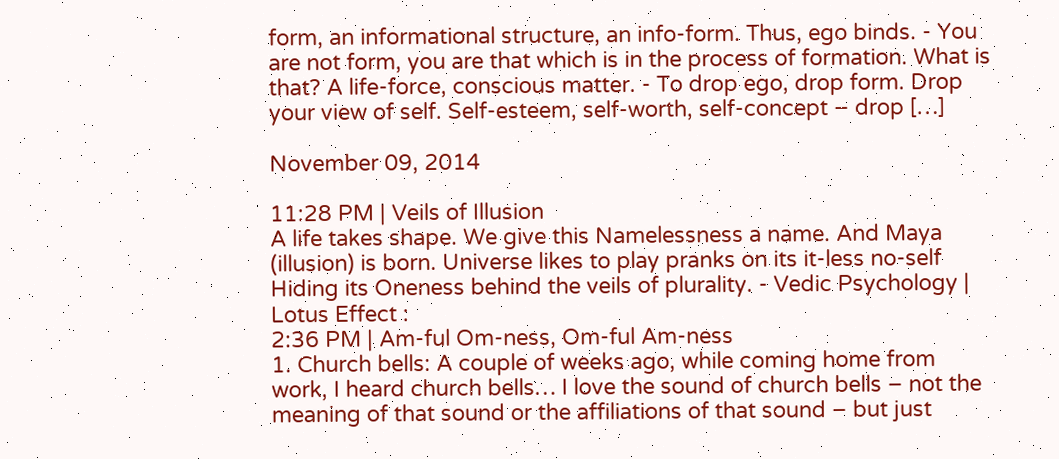form, an informational structure, an info-form. Thus, ego binds. - You are not form, you are that which is in the process of formation. What is that? A life-force, conscious matter. - To drop ego, drop form. Drop your view of self. Self-esteem, self-worth, self-concept – drop […]

November 09, 2014

11:28 PM | Veils of Illusion
A life takes shape. We give this Namelessness a name. And Maya (illusion) is born. Universe likes to play pranks on its it-less no-self Hiding its Oneness behind the veils of plurality. - Vedic Psychology | Lotus Effect :
2:36 PM | Am-ful Om-ness, Om-ful Am-ness
1. Church bells: A couple of weeks ago, while coming home from work, I heard church bells… I love the sound of church bells – not the meaning of that sound or the affiliations of that sound – but just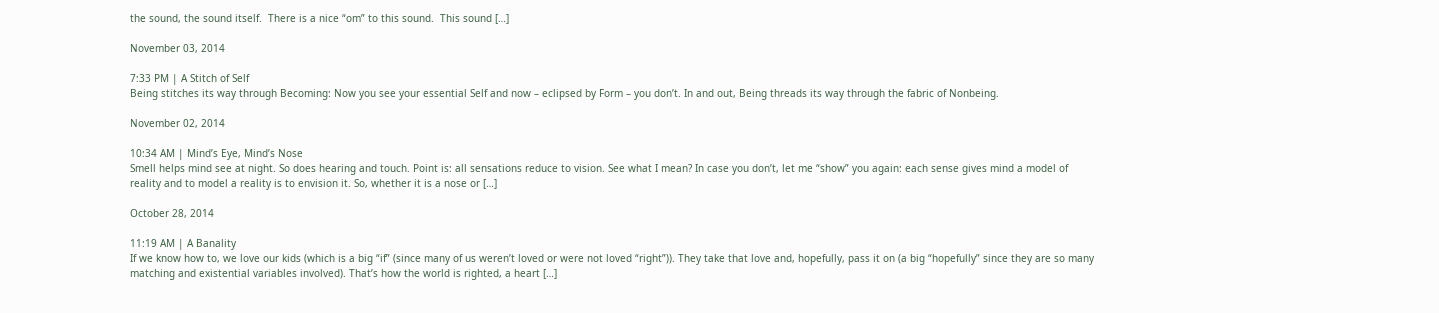the sound, the sound itself.  There is a nice “om” to this sound.  This sound […]

November 03, 2014

7:33 PM | A Stitch of Self
Being stitches its way through Becoming: Now you see your essential Self and now – eclipsed by Form – you don’t. In and out, Being threads its way through the fabric of Nonbeing.

November 02, 2014

10:34 AM | Mind’s Eye, Mind’s Nose
Smell helps mind see at night. So does hearing and touch. Point is: all sensations reduce to vision. See what I mean? In case you don’t, let me “show” you again: each sense gives mind a model of reality and to model a reality is to envision it. So, whether it is a nose or […]

October 28, 2014

11:19 AM | A Banality
If we know how to, we love our kids (which is a big “if” (since many of us weren’t loved or were not loved “right”)). They take that love and, hopefully, pass it on (a big “hopefully” since they are so many matching and existential variables involved). That’s how the world is righted, a heart […]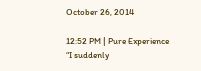October 26, 2014

12:52 PM | Pure Experience
“I suddenly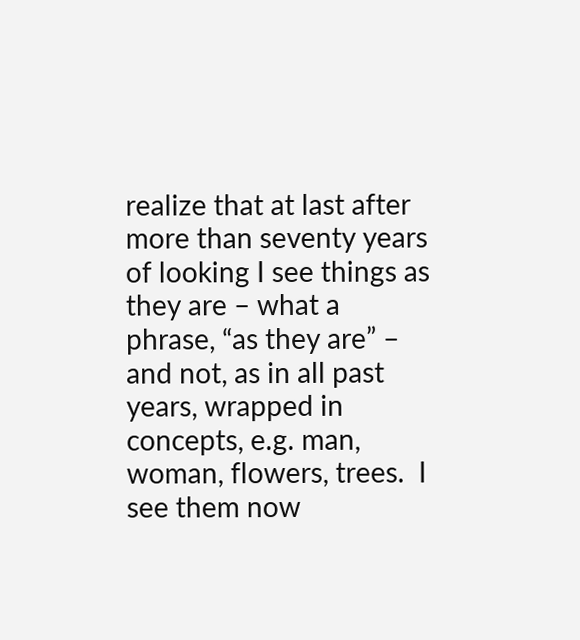realize that at last after more than seventy years of looking I see things as they are – what a phrase, “as they are” – and not, as in all past years, wrapped in concepts, e.g. man, woman, flowers, trees.  I see them now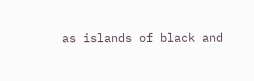as islands of black and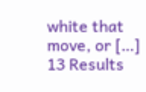white that move, or […]
13 Results